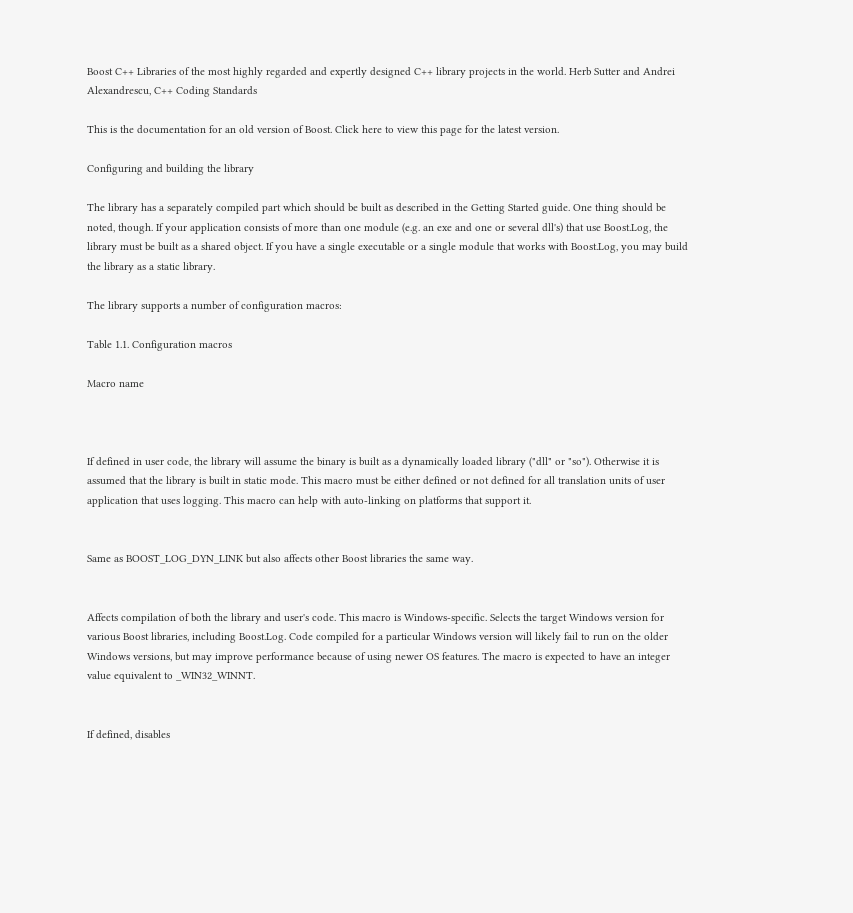Boost C++ Libraries of the most highly regarded and expertly designed C++ library projects in the world. Herb Sutter and Andrei Alexandrescu, C++ Coding Standards

This is the documentation for an old version of Boost. Click here to view this page for the latest version.

Configuring and building the library

The library has a separately compiled part which should be built as described in the Getting Started guide. One thing should be noted, though. If your application consists of more than one module (e.g. an exe and one or several dll's) that use Boost.Log, the library must be built as a shared object. If you have a single executable or a single module that works with Boost.Log, you may build the library as a static library.

The library supports a number of configuration macros:

Table 1.1. Configuration macros

Macro name



If defined in user code, the library will assume the binary is built as a dynamically loaded library ("dll" or "so"). Otherwise it is assumed that the library is built in static mode. This macro must be either defined or not defined for all translation units of user application that uses logging. This macro can help with auto-linking on platforms that support it.


Same as BOOST_LOG_DYN_LINK but also affects other Boost libraries the same way.


Affects compilation of both the library and user's code. This macro is Windows-specific. Selects the target Windows version for various Boost libraries, including Boost.Log. Code compiled for a particular Windows version will likely fail to run on the older Windows versions, but may improve performance because of using newer OS features. The macro is expected to have an integer value equivalent to _WIN32_WINNT.


If defined, disables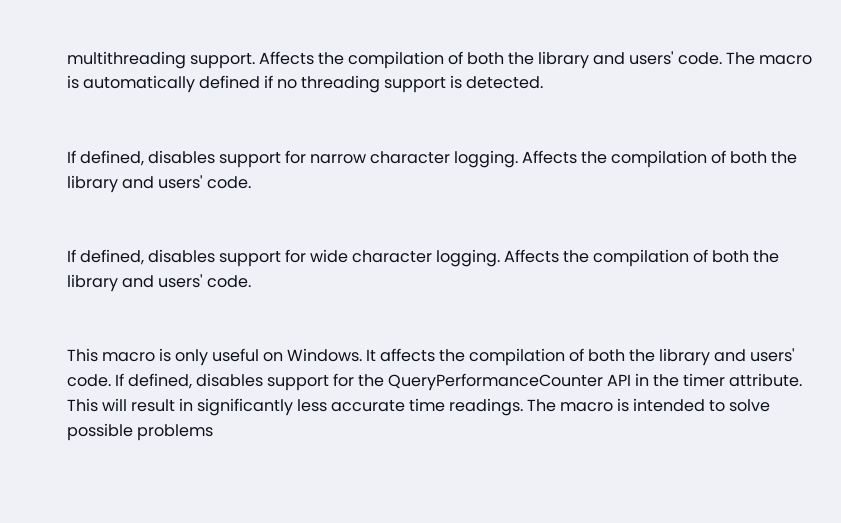multithreading support. Affects the compilation of both the library and users' code. The macro is automatically defined if no threading support is detected.


If defined, disables support for narrow character logging. Affects the compilation of both the library and users' code.


If defined, disables support for wide character logging. Affects the compilation of both the library and users' code.


This macro is only useful on Windows. It affects the compilation of both the library and users' code. If defined, disables support for the QueryPerformanceCounter API in the timer attribute. This will result in significantly less accurate time readings. The macro is intended to solve possible problems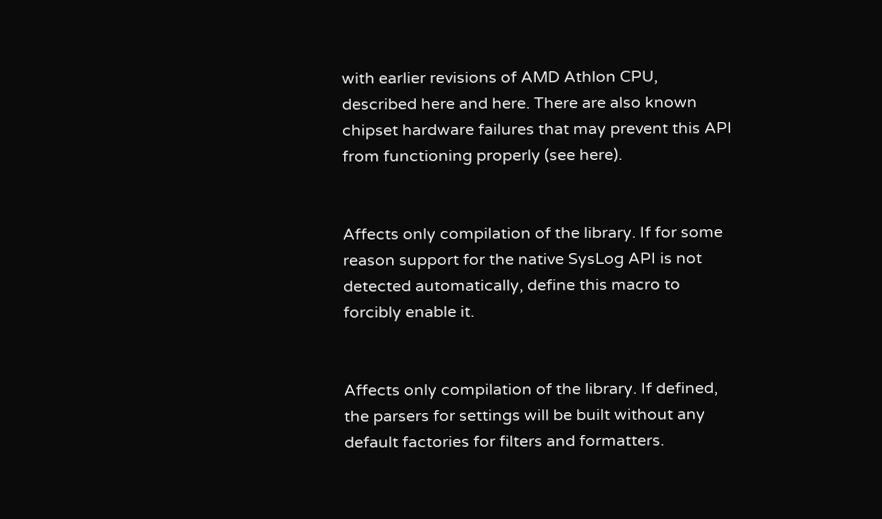with earlier revisions of AMD Athlon CPU, described here and here. There are also known chipset hardware failures that may prevent this API from functioning properly (see here).


Affects only compilation of the library. If for some reason support for the native SysLog API is not detected automatically, define this macro to forcibly enable it.


Affects only compilation of the library. If defined, the parsers for settings will be built without any default factories for filters and formatters.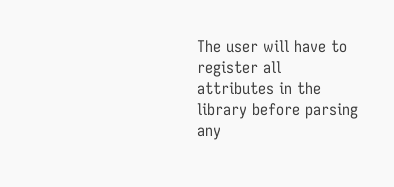The user will have to register all attributes in the library before parsing any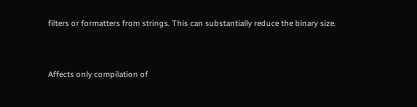filters or formatters from strings. This can substantially reduce the binary size.


Affects only compilation of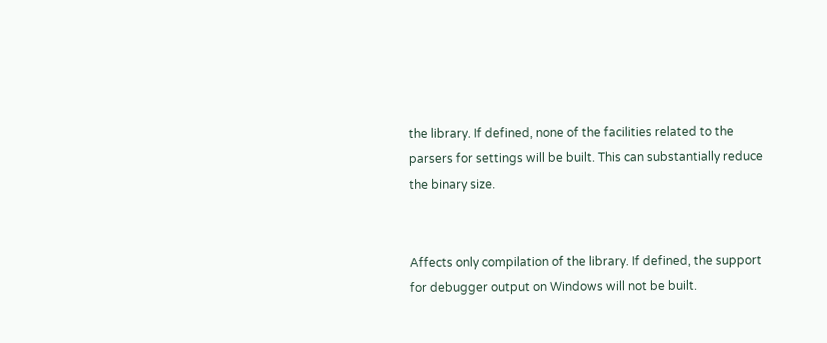the library. If defined, none of the facilities related to the parsers for settings will be built. This can substantially reduce the binary size.


Affects only compilation of the library. If defined, the support for debugger output on Windows will not be built.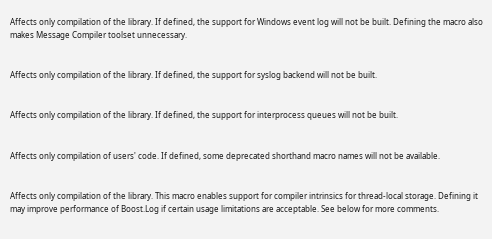Affects only compilation of the library. If defined, the support for Windows event log will not be built. Defining the macro also makes Message Compiler toolset unnecessary.


Affects only compilation of the library. If defined, the support for syslog backend will not be built.


Affects only compilation of the library. If defined, the support for interprocess queues will not be built.


Affects only compilation of users' code. If defined, some deprecated shorthand macro names will not be available.


Affects only compilation of the library. This macro enables support for compiler intrinsics for thread-local storage. Defining it may improve performance of Boost.Log if certain usage limitations are acceptable. See below for more comments.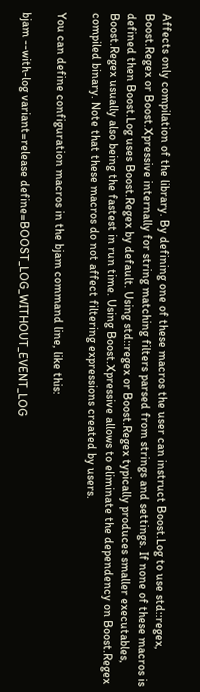Affects only compilation of the library. By defining one of these macros the user can instruct Boost.Log to use std::regex, Boost.Regex or Boost.Xpressive internally for string matching filters parsed from strings and settings. If none of these macros is defined then Boost.Log uses Boost.Regex by default. Using std::regex or Boost.Regex typically produces smaller executables, Boost.Regex usually also being the fastest in run time. Using Boost.Xpressive allows to eliminate the dependency on Boost.Regex compiled binary. Note that these macros do not affect filtering expressions created by users.

You can define configuration macros in the bjam command line, like this:

bjam --with-log variant=release define=BOOST_LOG_WITHOUT_EVENT_LOG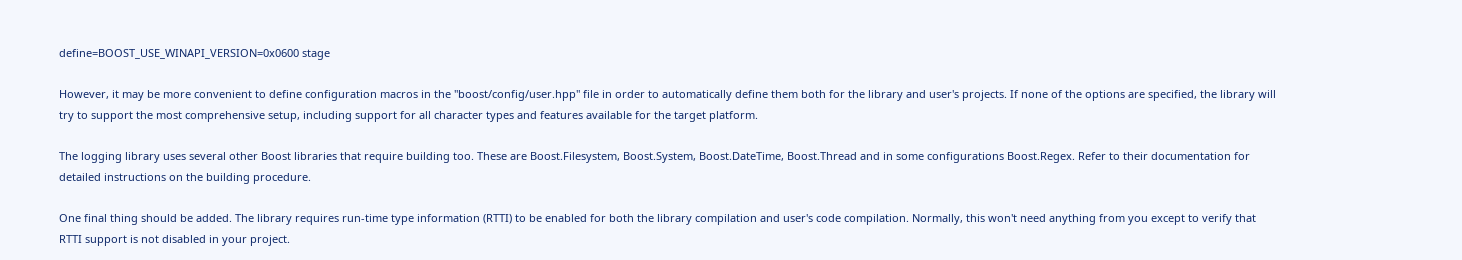define=BOOST_USE_WINAPI_VERSION=0x0600 stage

However, it may be more convenient to define configuration macros in the "boost/config/user.hpp" file in order to automatically define them both for the library and user's projects. If none of the options are specified, the library will try to support the most comprehensive setup, including support for all character types and features available for the target platform.

The logging library uses several other Boost libraries that require building too. These are Boost.Filesystem, Boost.System, Boost.DateTime, Boost.Thread and in some configurations Boost.Regex. Refer to their documentation for detailed instructions on the building procedure.

One final thing should be added. The library requires run-time type information (RTTI) to be enabled for both the library compilation and user's code compilation. Normally, this won't need anything from you except to verify that RTTI support is not disabled in your project.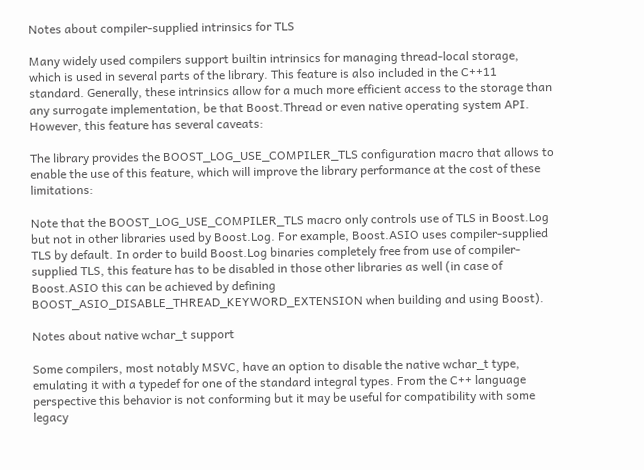Notes about compiler-supplied intrinsics for TLS

Many widely used compilers support builtin intrinsics for managing thread-local storage, which is used in several parts of the library. This feature is also included in the C++11 standard. Generally, these intrinsics allow for a much more efficient access to the storage than any surrogate implementation, be that Boost.Thread or even native operating system API. However, this feature has several caveats:

The library provides the BOOST_LOG_USE_COMPILER_TLS configuration macro that allows to enable the use of this feature, which will improve the library performance at the cost of these limitations:

Note that the BOOST_LOG_USE_COMPILER_TLS macro only controls use of TLS in Boost.Log but not in other libraries used by Boost.Log. For example, Boost.ASIO uses compiler-supplied TLS by default. In order to build Boost.Log binaries completely free from use of compiler-supplied TLS, this feature has to be disabled in those other libraries as well (in case of Boost.ASIO this can be achieved by defining BOOST_ASIO_DISABLE_THREAD_KEYWORD_EXTENSION when building and using Boost).

Notes about native wchar_t support

Some compilers, most notably MSVC, have an option to disable the native wchar_t type, emulating it with a typedef for one of the standard integral types. From the C++ language perspective this behavior is not conforming but it may be useful for compatibility with some legacy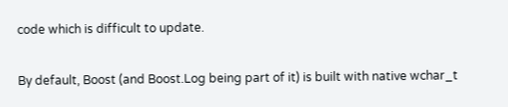code which is difficult to update.

By default, Boost (and Boost.Log being part of it) is built with native wchar_t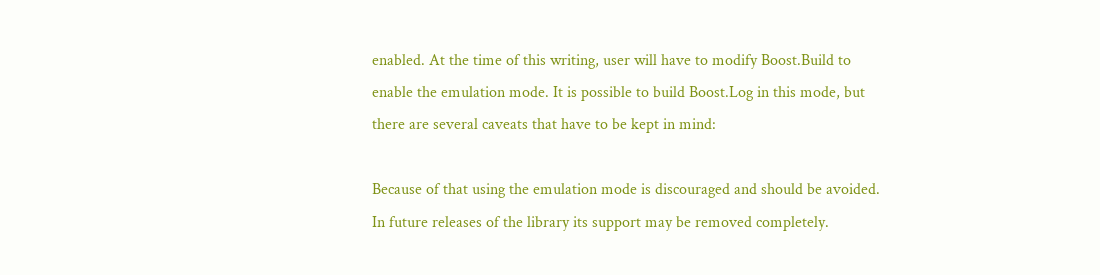enabled. At the time of this writing, user will have to modify Boost.Build to enable the emulation mode. It is possible to build Boost.Log in this mode, but there are several caveats that have to be kept in mind:

Because of that using the emulation mode is discouraged and should be avoided. In future releases of the library its support may be removed completely.